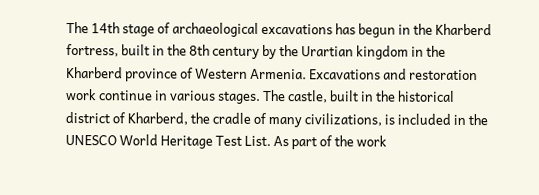The 14th stage of archaeological excavations has begun in the Kharberd fortress, built in the 8th century by the Urartian kingdom in the Kharberd province of Western Armenia. Excavations and restoration work continue in various stages. The castle, built in the historical district of Kharberd, the cradle of many civilizations, is included in the UNESCO World Heritage Test List. As part of the work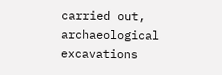carried out, archaeological excavations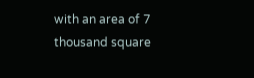with an area of 7 thousand square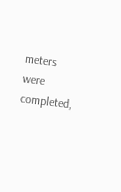meters were completed,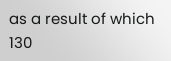as a result of which 130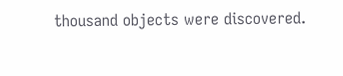thousand objects were discovered.